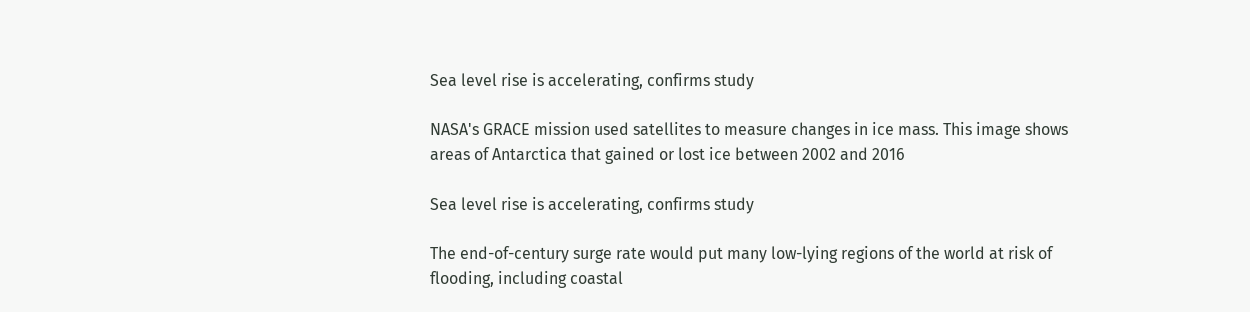Sea level rise is accelerating, confirms study

NASA's GRACE mission used satellites to measure changes in ice mass. This image shows areas of Antarctica that gained or lost ice between 2002 and 2016

Sea level rise is accelerating, confirms study

The end-of-century surge rate would put many low-lying regions of the world at risk of flooding, including coastal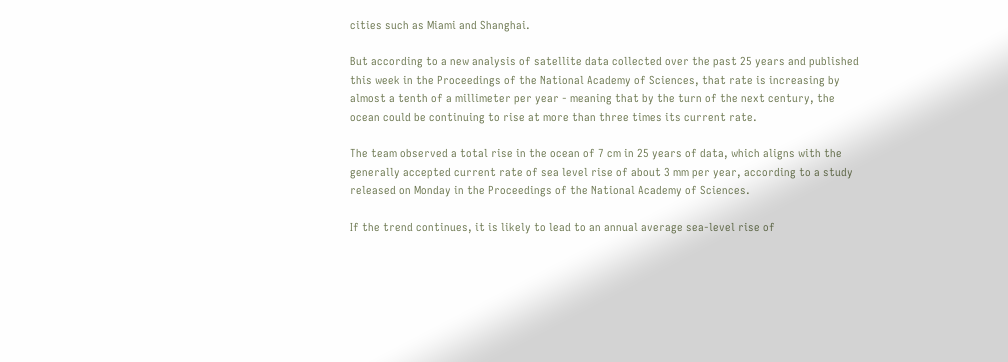cities such as Miami and Shanghai.

But according to a new analysis of satellite data collected over the past 25 years and published this week in the Proceedings of the National Academy of Sciences, that rate is increasing by almost a tenth of a millimeter per year - meaning that by the turn of the next century, the ocean could be continuing to rise at more than three times its current rate.

The team observed a total rise in the ocean of 7 cm in 25 years of data, which aligns with the generally accepted current rate of sea level rise of about 3 mm per year, according to a study released on Monday in the Proceedings of the National Academy of Sciences.

If the trend continues, it is likely to lead to an annual average sea-level rise of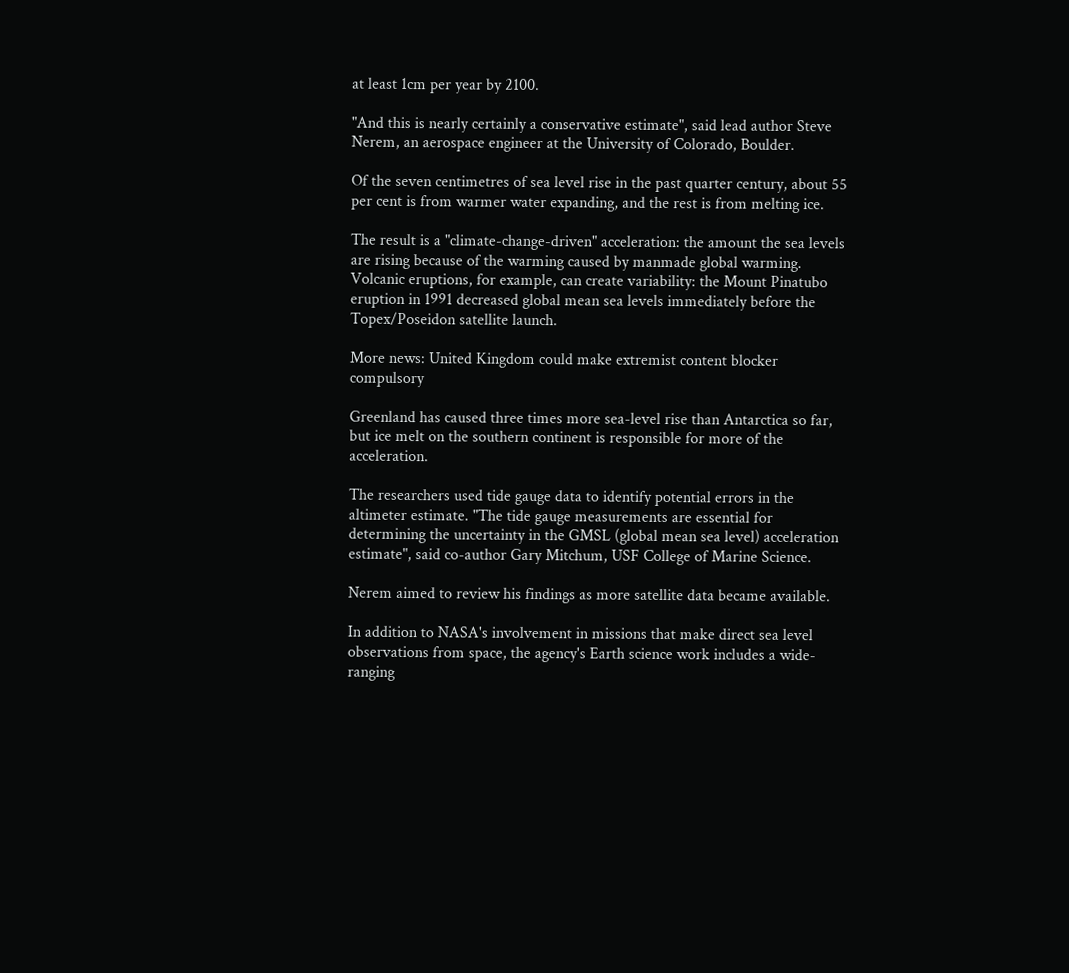at least 1cm per year by 2100.

"And this is nearly certainly a conservative estimate", said lead author Steve Nerem, an aerospace engineer at the University of Colorado, Boulder.

Of the seven centimetres of sea level rise in the past quarter century, about 55 per cent is from warmer water expanding, and the rest is from melting ice.

The result is a "climate-change-driven" acceleration: the amount the sea levels are rising because of the warming caused by manmade global warming. Volcanic eruptions, for example, can create variability: the Mount Pinatubo eruption in 1991 decreased global mean sea levels immediately before the Topex/Poseidon satellite launch.

More news: United Kingdom could make extremist content blocker compulsory

Greenland has caused three times more sea-level rise than Antarctica so far, but ice melt on the southern continent is responsible for more of the acceleration.

The researchers used tide gauge data to identify potential errors in the altimeter estimate. "The tide gauge measurements are essential for determining the uncertainty in the GMSL (global mean sea level) acceleration estimate", said co-author Gary Mitchum, USF College of Marine Science.

Nerem aimed to review his findings as more satellite data became available.

In addition to NASA's involvement in missions that make direct sea level observations from space, the agency's Earth science work includes a wide-ranging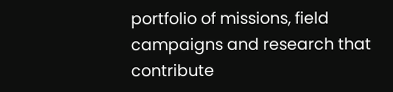portfolio of missions, field campaigns and research that contribute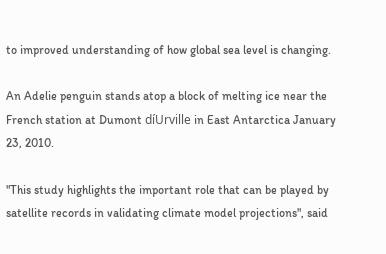to improved understanding of how global sea level is changing.

An Adelie penguin stands atop a block of melting ice near the French station at Dumont díUrville in East Antarctica January 23, 2010.

"This study highlights the important role that can be played by satellite records in validating climate model projections", said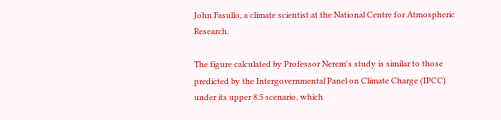John Fasullo, a climate scientist at the National Centre for Atmospheric Research.

The figure calculated by Professor Nerem's study is similar to those predicted by the Intergovernmental Panel on Climate Charge (IPCC) under its upper 8.5 scenario, which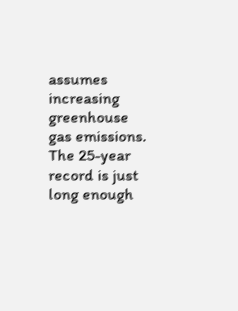assumes increasing greenhouse gas emissions. The 25-year record is just long enough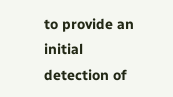to provide an initial detection of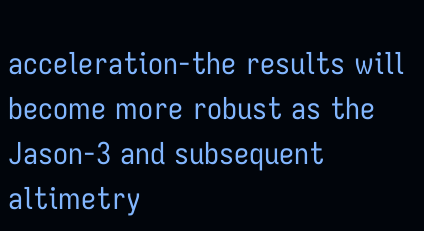acceleration-the results will become more robust as the Jason-3 and subsequent altimetry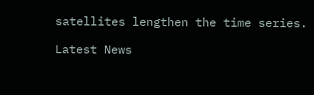satellites lengthen the time series.

Latest News